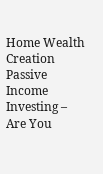Home Wealth Creation Passive Income Investing – Are You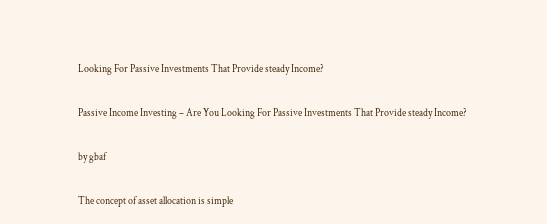Looking For Passive Investments That Provide steady Income?

Passive Income Investing – Are You Looking For Passive Investments That Provide steady Income?

by gbaf

The concept of asset allocation is simple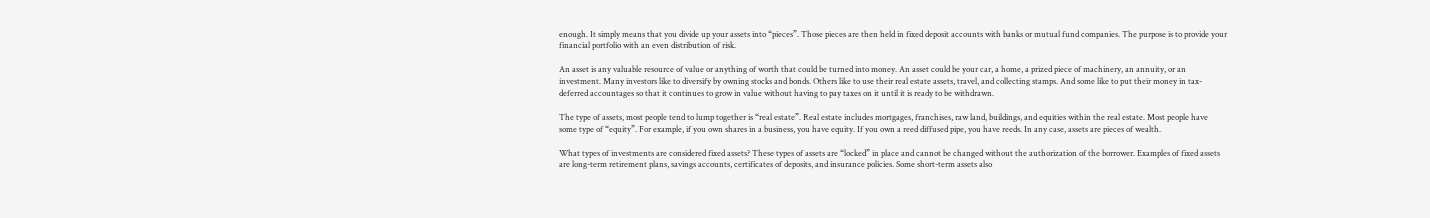enough. It simply means that you divide up your assets into “pieces”. Those pieces are then held in fixed deposit accounts with banks or mutual fund companies. The purpose is to provide your financial portfolio with an even distribution of risk.

An asset is any valuable resource of value or anything of worth that could be turned into money. An asset could be your car, a home, a prized piece of machinery, an annuity, or an investment. Many investors like to diversify by owning stocks and bonds. Others like to use their real estate assets, travel, and collecting stamps. And some like to put their money in tax-deferred accountages so that it continues to grow in value without having to pay taxes on it until it is ready to be withdrawn.

The type of assets, most people tend to lump together is “real estate”. Real estate includes mortgages, franchises, raw land, buildings, and equities within the real estate. Most people have some type of “equity”. For example, if you own shares in a business, you have equity. If you own a reed diffused pipe, you have reeds. In any case, assets are pieces of wealth.

What types of investments are considered fixed assets? These types of assets are “locked” in place and cannot be changed without the authorization of the borrower. Examples of fixed assets are long-term retirement plans, savings accounts, certificates of deposits, and insurance policies. Some short-term assets also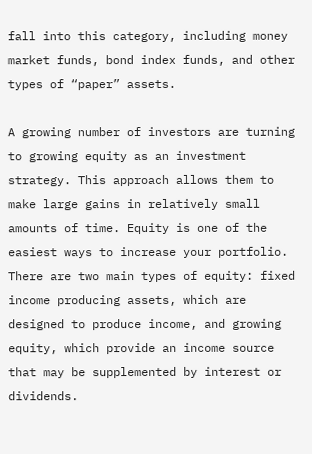fall into this category, including money market funds, bond index funds, and other types of “paper” assets.

A growing number of investors are turning to growing equity as an investment strategy. This approach allows them to make large gains in relatively small amounts of time. Equity is one of the easiest ways to increase your portfolio. There are two main types of equity: fixed income producing assets, which are designed to produce income, and growing equity, which provide an income source that may be supplemented by interest or dividends.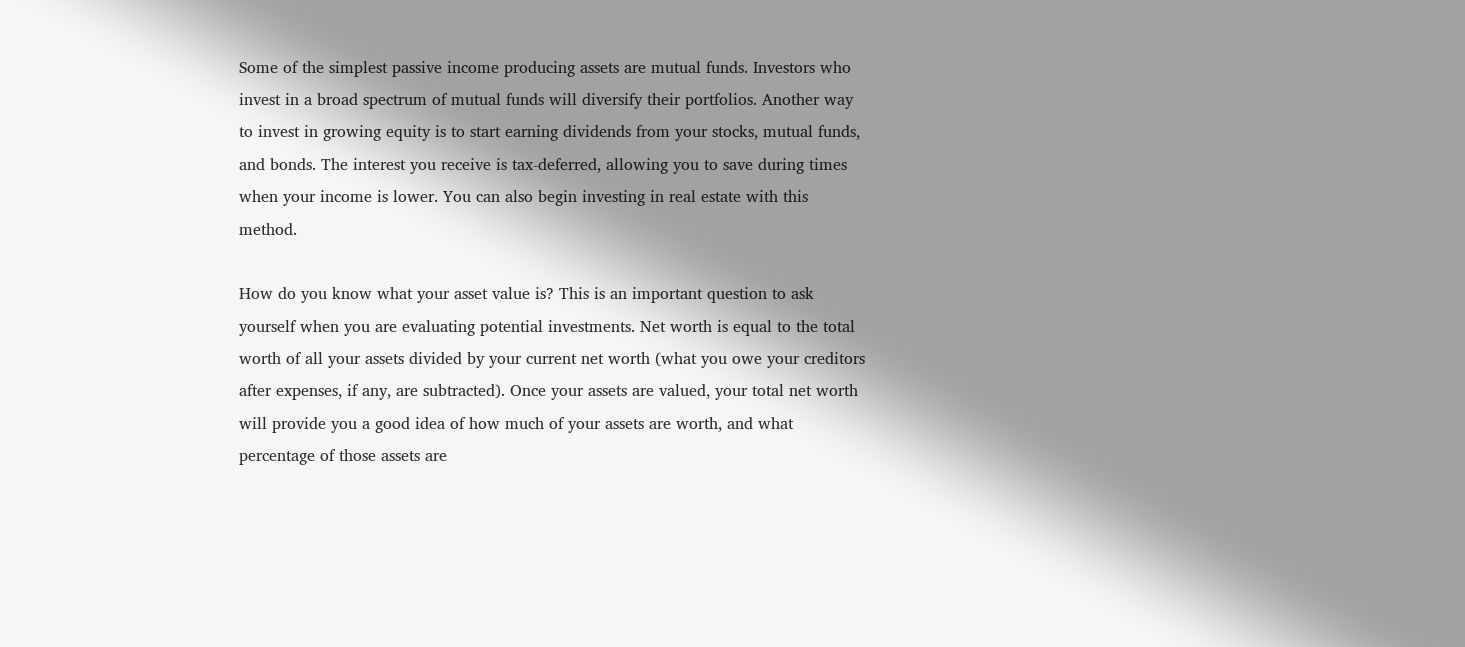Some of the simplest passive income producing assets are mutual funds. Investors who invest in a broad spectrum of mutual funds will diversify their portfolios. Another way to invest in growing equity is to start earning dividends from your stocks, mutual funds, and bonds. The interest you receive is tax-deferred, allowing you to save during times when your income is lower. You can also begin investing in real estate with this method.

How do you know what your asset value is? This is an important question to ask yourself when you are evaluating potential investments. Net worth is equal to the total worth of all your assets divided by your current net worth (what you owe your creditors after expenses, if any, are subtracted). Once your assets are valued, your total net worth will provide you a good idea of how much of your assets are worth, and what percentage of those assets are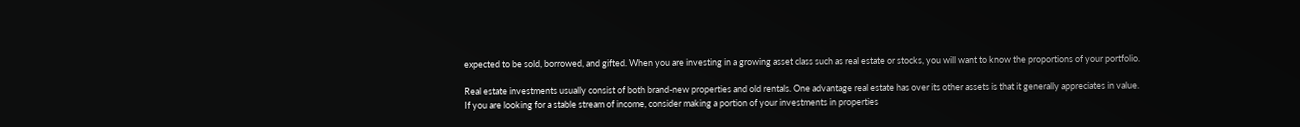expected to be sold, borrowed, and gifted. When you are investing in a growing asset class such as real estate or stocks, you will want to know the proportions of your portfolio.

Real estate investments usually consist of both brand-new properties and old rentals. One advantage real estate has over its other assets is that it generally appreciates in value. If you are looking for a stable stream of income, consider making a portion of your investments in properties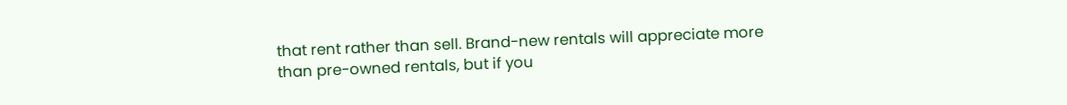that rent rather than sell. Brand-new rentals will appreciate more than pre-owned rentals, but if you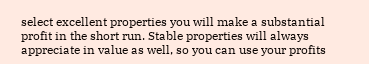select excellent properties you will make a substantial profit in the short run. Stable properties will always appreciate in value as well, so you can use your profits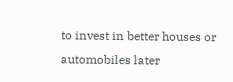to invest in better houses or automobiles later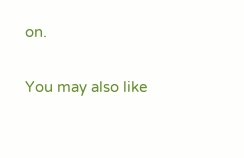on.


You may also like